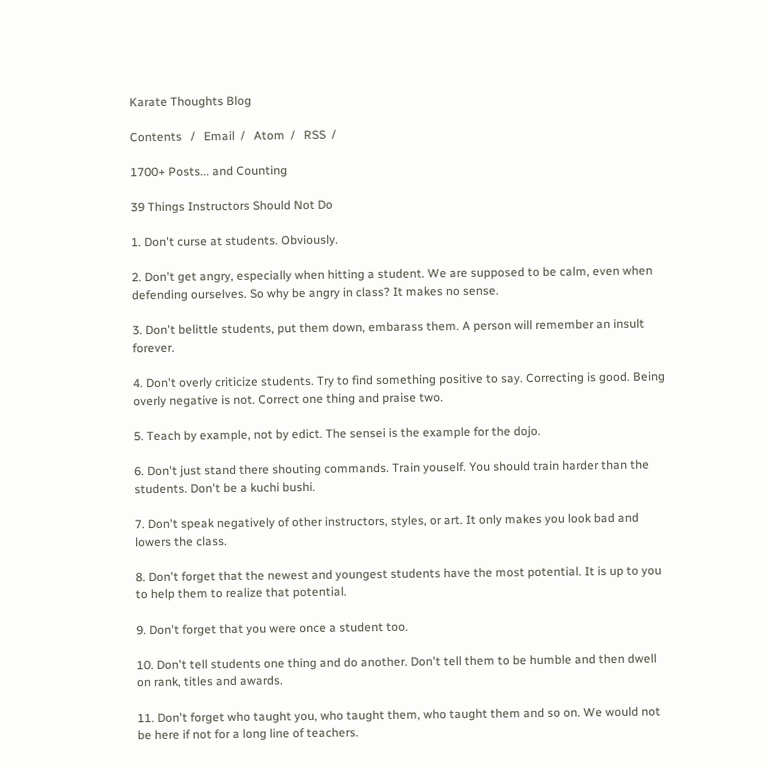Karate Thoughts Blog

Contents   /   Email  /   Atom  /   RSS  /

1700+ Posts... and Counting

39 Things Instructors Should Not Do

1. Don't curse at students. Obviously.

2. Don't get angry, especially when hitting a student. We are supposed to be calm, even when defending ourselves. So why be angry in class? It makes no sense.

3. Don't belittle students, put them down, embarass them. A person will remember an insult forever.

4. Don't overly criticize students. Try to find something positive to say. Correcting is good. Being overly negative is not. Correct one thing and praise two.

5. Teach by example, not by edict. The sensei is the example for the dojo.

6. Don't just stand there shouting commands. Train youself. You should train harder than the students. Don't be a kuchi bushi.

7. Don't speak negatively of other instructors, styles, or art. It only makes you look bad and lowers the class.

8. Don't forget that the newest and youngest students have the most potential. It is up to you to help them to realize that potential.

9. Don't forget that you were once a student too.

10. Don't tell students one thing and do another. Don't tell them to be humble and then dwell on rank, titles and awards.

11. Don't forget who taught you, who taught them, who taught them and so on. We would not be here if not for a long line of teachers.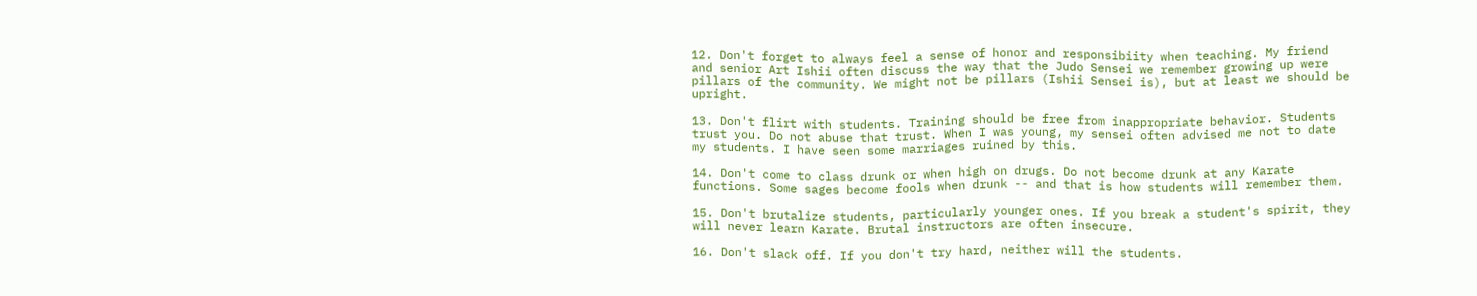12. Don't forget to always feel a sense of honor and responsibiity when teaching. My friend and senior Art Ishii often discuss the way that the Judo Sensei we remember growing up were pillars of the community. We might not be pillars (Ishii Sensei is), but at least we should be upright.

13. Don't flirt with students. Training should be free from inappropriate behavior. Students trust you. Do not abuse that trust. When I was young, my sensei often advised me not to date my students. I have seen some marriages ruined by this.

14. Don't come to class drunk or when high on drugs. Do not become drunk at any Karate functions. Some sages become fools when drunk -- and that is how students will remember them.

15. Don't brutalize students, particularly younger ones. If you break a student's spirit, they will never learn Karate. Brutal instructors are often insecure.

16. Don't slack off. If you don't try hard, neither will the students.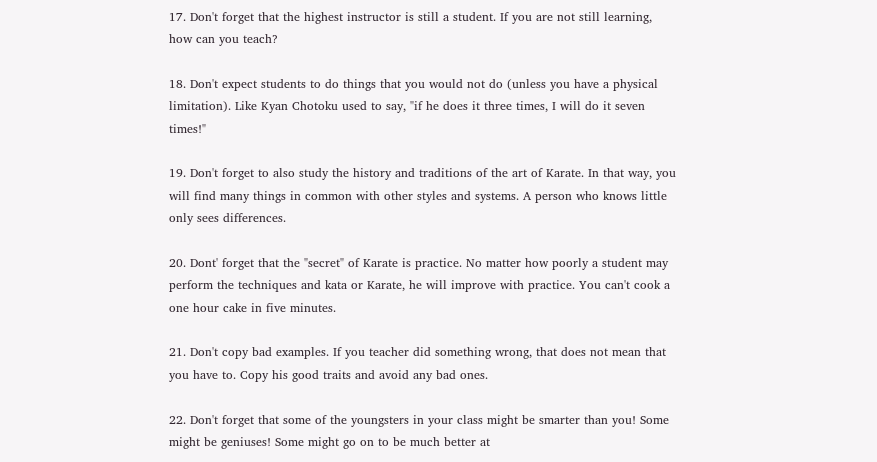17. Don't forget that the highest instructor is still a student. If you are not still learning, how can you teach?

18. Don't expect students to do things that you would not do (unless you have a physical limitation). Like Kyan Chotoku used to say, "if he does it three times, I will do it seven times!"

19. Don't forget to also study the history and traditions of the art of Karate. In that way, you will find many things in common with other styles and systems. A person who knows little only sees differences.

20. Dont' forget that the "secret" of Karate is practice. No matter how poorly a student may perform the techniques and kata or Karate, he will improve with practice. You can't cook a one hour cake in five minutes.

21. Don't copy bad examples. If you teacher did something wrong, that does not mean that you have to. Copy his good traits and avoid any bad ones.

22. Don't forget that some of the youngsters in your class might be smarter than you! Some might be geniuses! Some might go on to be much better at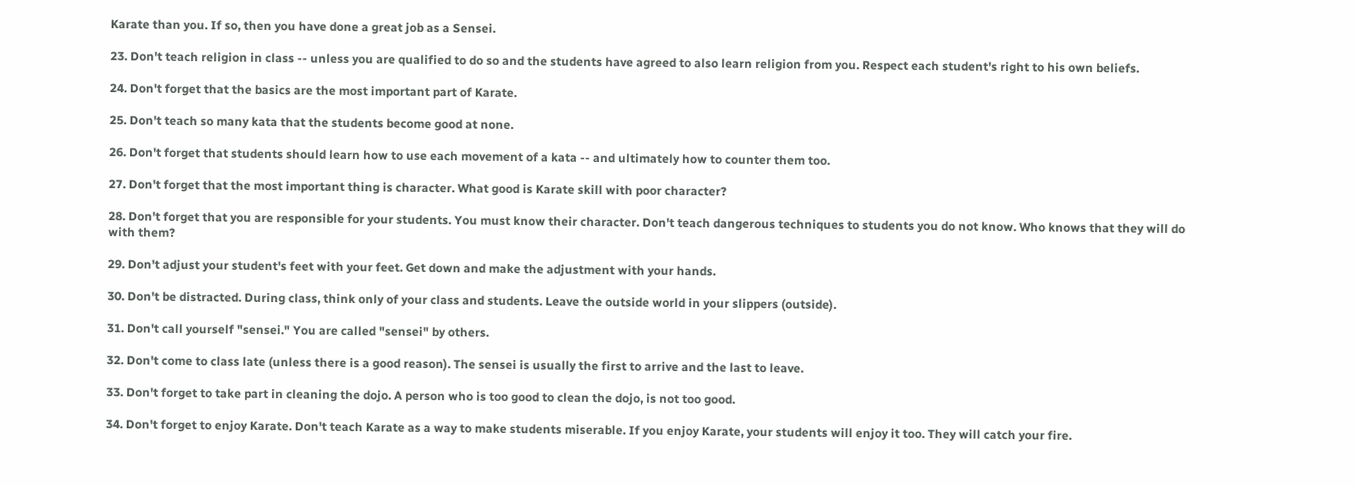Karate than you. If so, then you have done a great job as a Sensei.

23. Don't teach religion in class -- unless you are qualified to do so and the students have agreed to also learn religion from you. Respect each student's right to his own beliefs.

24. Don't forget that the basics are the most important part of Karate.

25. Don't teach so many kata that the students become good at none.

26. Don't forget that students should learn how to use each movement of a kata -- and ultimately how to counter them too.

27. Don't forget that the most important thing is character. What good is Karate skill with poor character?

28. Don't forget that you are responsible for your students. You must know their character. Don't teach dangerous techniques to students you do not know. Who knows that they will do with them?

29. Don't adjust your student's feet with your feet. Get down and make the adjustment with your hands.

30. Don't be distracted. During class, think only of your class and students. Leave the outside world in your slippers (outside).

31. Don't call yourself "sensei." You are called "sensei" by others.

32. Don't come to class late (unless there is a good reason). The sensei is usually the first to arrive and the last to leave.

33. Don't forget to take part in cleaning the dojo. A person who is too good to clean the dojo, is not too good.

34. Don't forget to enjoy Karate. Don't teach Karate as a way to make students miserable. If you enjoy Karate, your students will enjoy it too. They will catch your fire.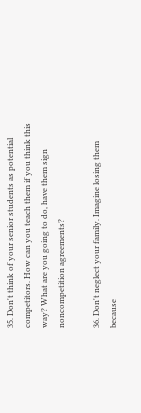35. Don't think of your senior students as potential competitors. How can you teach them if you think this way? What are you going to do, have them sign noncompetition agreements?

36. Don't neglect your family. Imagine losing them because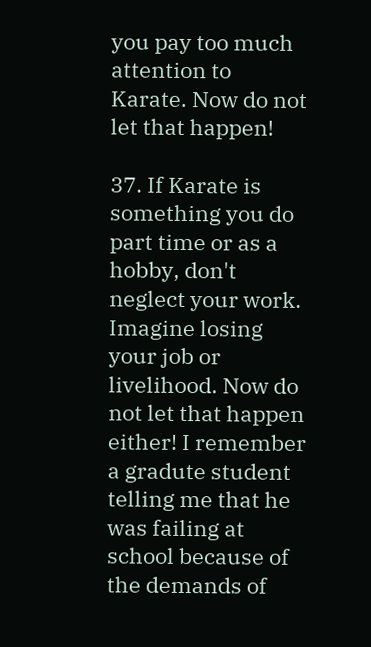you pay too much attention to Karate. Now do not let that happen!

37. If Karate is something you do part time or as a hobby, don't neglect your work. Imagine losing your job or livelihood. Now do not let that happen either! I remember a gradute student telling me that he was failing at school because of the demands of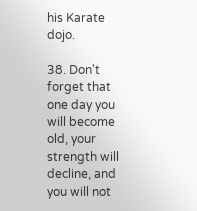his Karate dojo.

38. Don't forget that one day you will become old, your strength will decline, and you will not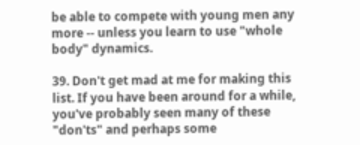be able to compete with young men any more -- unless you learn to use "whole body" dynamics.

39. Don't get mad at me for making this list. If you have been around for a while, you've probably seen many of these "don'ts" and perhaps some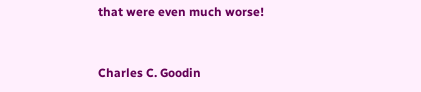that were even much worse!


Charles C. Goodin